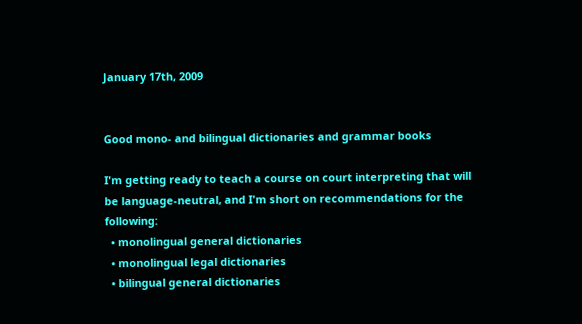January 17th, 2009


Good mono- and bilingual dictionaries and grammar books

I'm getting ready to teach a course on court interpreting that will be language-neutral, and I'm short on recommendations for the following:
  • monolingual general dictionaries
  • monolingual legal dictionaries
  • bilingual general dictionaries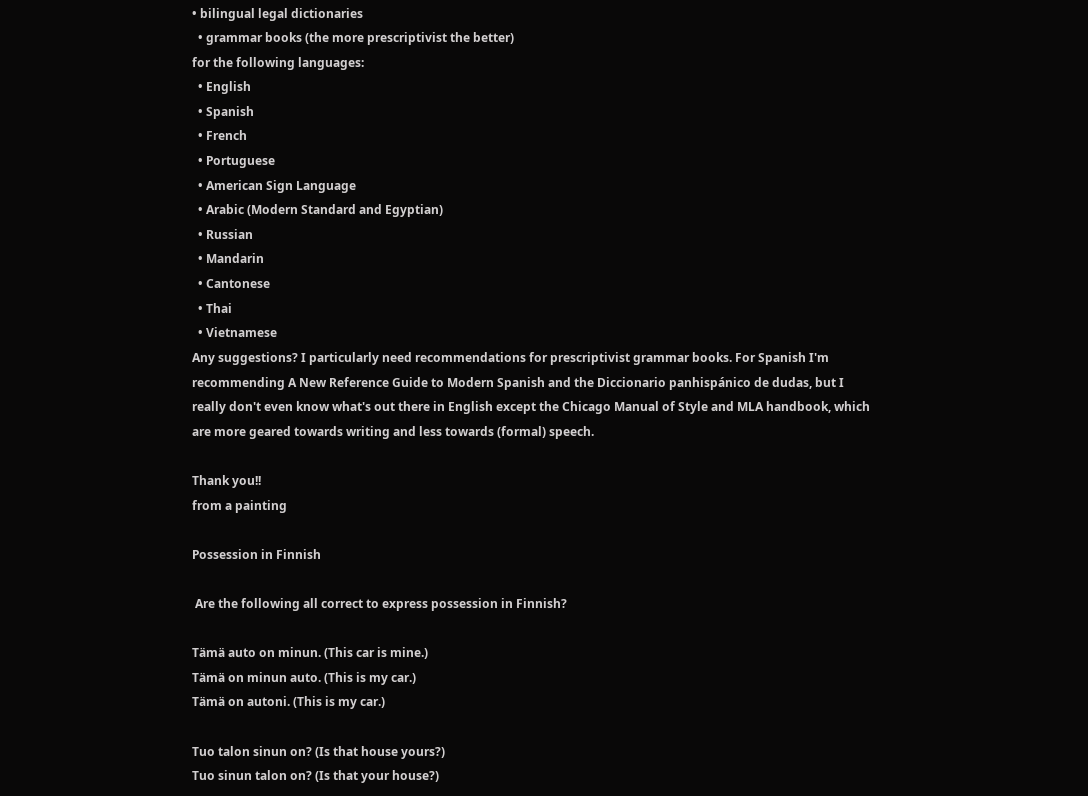• bilingual legal dictionaries
  • grammar books (the more prescriptivist the better)
for the following languages:
  • English
  • Spanish
  • French
  • Portuguese
  • American Sign Language
  • Arabic (Modern Standard and Egyptian)
  • Russian
  • Mandarin
  • Cantonese
  • Thai
  • Vietnamese
Any suggestions? I particularly need recommendations for prescriptivist grammar books. For Spanish I'm recommending A New Reference Guide to Modern Spanish and the Diccionario panhispánico de dudas, but I really don't even know what's out there in English except the Chicago Manual of Style and MLA handbook, which are more geared towards writing and less towards (formal) speech.

Thank you!!
from a painting

Possession in Finnish

 Are the following all correct to express possession in Finnish?

Tämä auto on minun. (This car is mine.)
Tämä on minun auto. (This is my car.)
Tämä on autoni. (This is my car.)

Tuo talon sinun on? (Is that house yours?)
Tuo sinun talon on? (Is that your house?)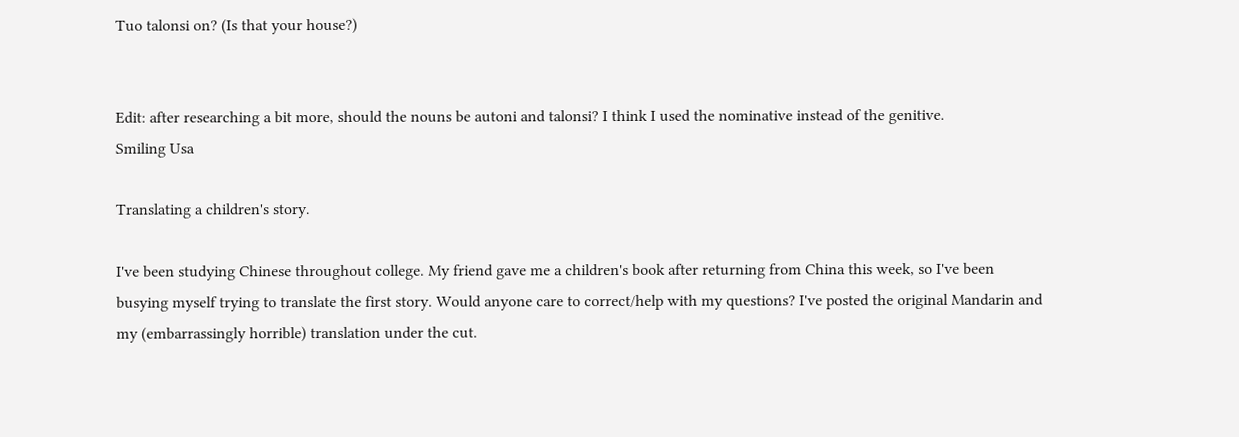Tuo talonsi on? (Is that your house?)


Edit: after researching a bit more, should the nouns be autoni and talonsi? I think I used the nominative instead of the genitive.
Smiling Usa

Translating a children's story.

I've been studying Chinese throughout college. My friend gave me a children's book after returning from China this week, so I've been busying myself trying to translate the first story. Would anyone care to correct/help with my questions? I've posted the original Mandarin and my (embarrassingly horrible) translation under the cut.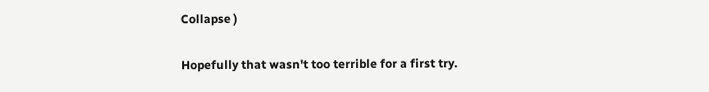Collapse )

Hopefully that wasn't too terrible for a first try.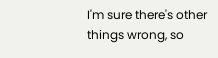I'm sure there's other things wrong, so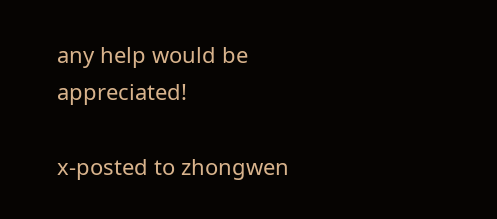any help would be appreciated!

x-posted to zhongwen